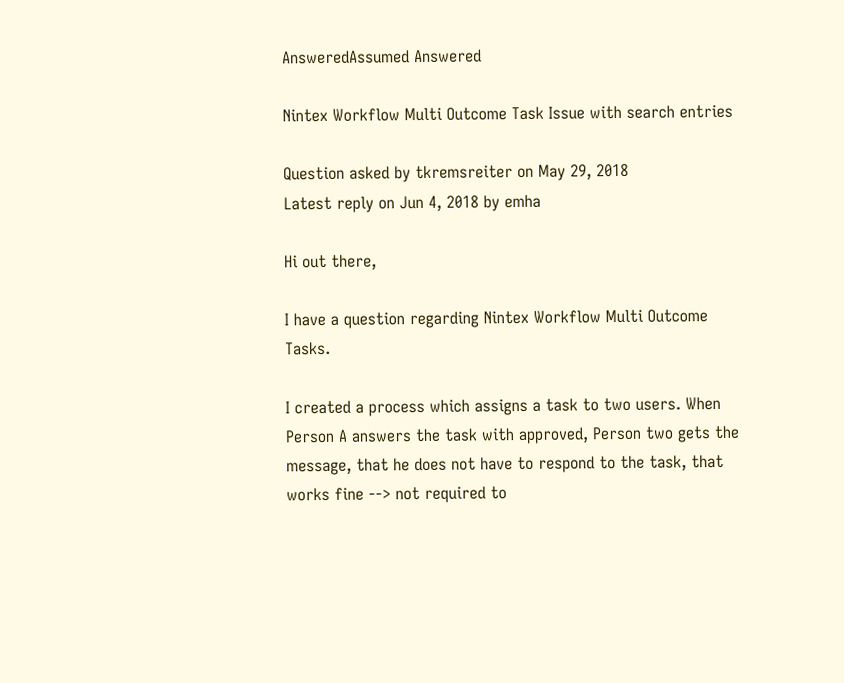AnsweredAssumed Answered

Nintex Workflow Multi Outcome Task Issue with search entries

Question asked by tkremsreiter on May 29, 2018
Latest reply on Jun 4, 2018 by emha

Hi out there,

I have a question regarding Nintex Workflow Multi Outcome Tasks.

I created a process which assigns a task to two users. When Person A answers the task with approved, Person two gets the message, that he does not have to respond to the task, that works fine --> not required to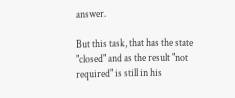answer.

But this task, that has the state "closed" and as the result "not required" is still in his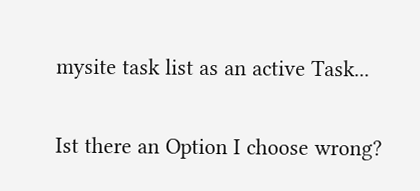mysite task list as an active Task...


Ist there an Option I choose wrong?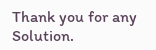Thank you for any Solution.